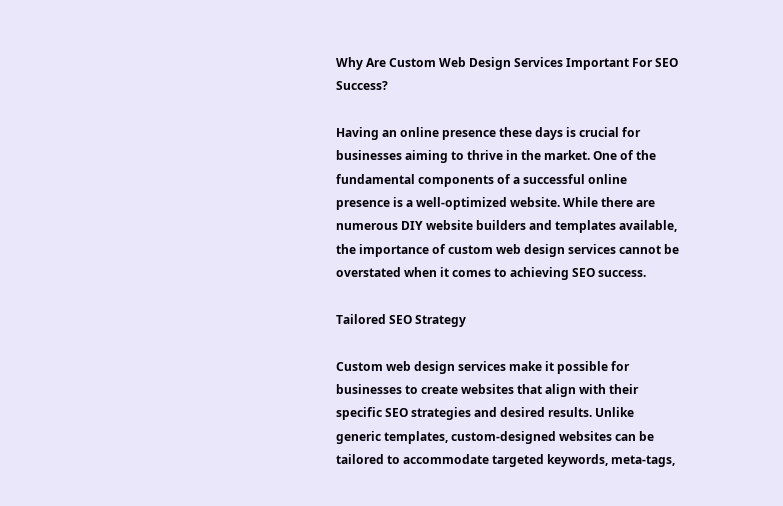Why Are Custom Web Design Services Important For SEO Success?

Having an online presence these days is crucial for businesses aiming to thrive in the market. One of the fundamental components of a successful online presence is a well-optimized website. While there are numerous DIY website builders and templates available, the importance of custom web design services cannot be overstated when it comes to achieving SEO success.

Tailored SEO Strategy

Custom web design services make it possible for businesses to create websites that align with their specific SEO strategies and desired results. Unlike generic templates, custom-designed websites can be tailored to accommodate targeted keywords, meta-tags,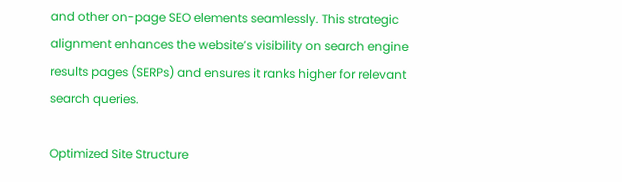and other on-page SEO elements seamlessly. This strategic alignment enhances the website’s visibility on search engine results pages (SERPs) and ensures it ranks higher for relevant search queries.

Optimized Site Structure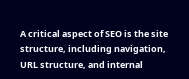A critical aspect of SEO is the site structure, including navigation, URL structure, and internal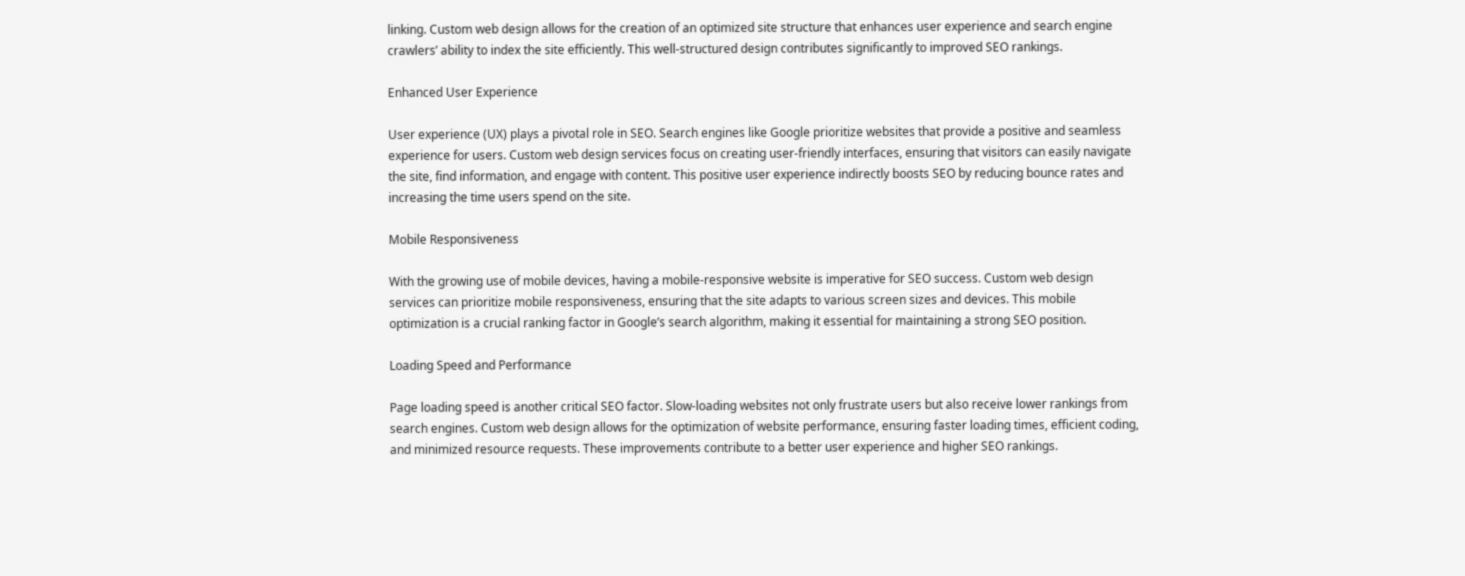linking. Custom web design allows for the creation of an optimized site structure that enhances user experience and search engine crawlers’ ability to index the site efficiently. This well-structured design contributes significantly to improved SEO rankings.

Enhanced User Experience

User experience (UX) plays a pivotal role in SEO. Search engines like Google prioritize websites that provide a positive and seamless experience for users. Custom web design services focus on creating user-friendly interfaces, ensuring that visitors can easily navigate the site, find information, and engage with content. This positive user experience indirectly boosts SEO by reducing bounce rates and increasing the time users spend on the site.

Mobile Responsiveness

With the growing use of mobile devices, having a mobile-responsive website is imperative for SEO success. Custom web design services can prioritize mobile responsiveness, ensuring that the site adapts to various screen sizes and devices. This mobile optimization is a crucial ranking factor in Google’s search algorithm, making it essential for maintaining a strong SEO position.

Loading Speed and Performance

Page loading speed is another critical SEO factor. Slow-loading websites not only frustrate users but also receive lower rankings from search engines. Custom web design allows for the optimization of website performance, ensuring faster loading times, efficient coding, and minimized resource requests. These improvements contribute to a better user experience and higher SEO rankings.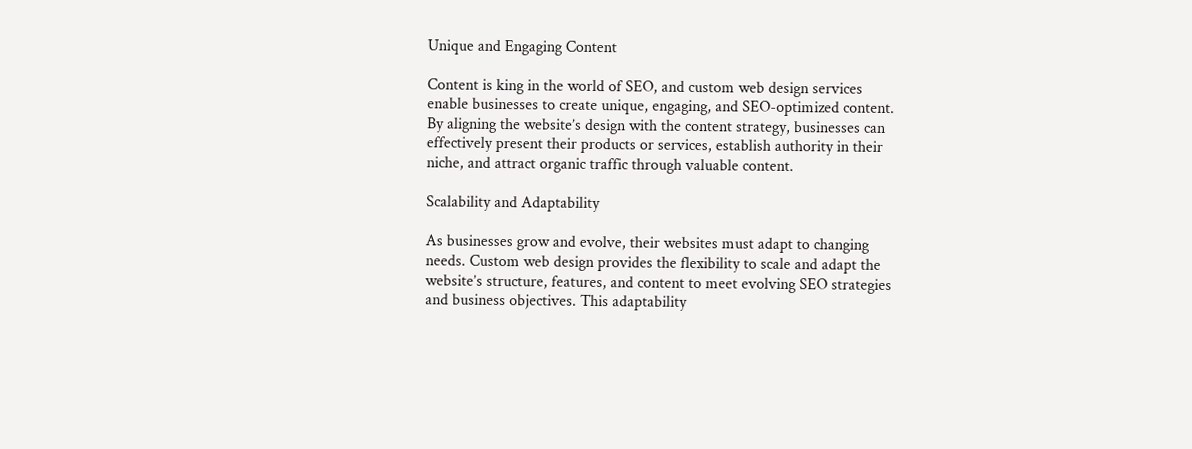Unique and Engaging Content

Content is king in the world of SEO, and custom web design services enable businesses to create unique, engaging, and SEO-optimized content. By aligning the website’s design with the content strategy, businesses can effectively present their products or services, establish authority in their niche, and attract organic traffic through valuable content.

Scalability and Adaptability

As businesses grow and evolve, their websites must adapt to changing needs. Custom web design provides the flexibility to scale and adapt the website’s structure, features, and content to meet evolving SEO strategies and business objectives. This adaptability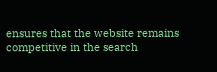ensures that the website remains competitive in the search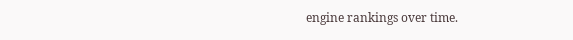engine rankings over time.